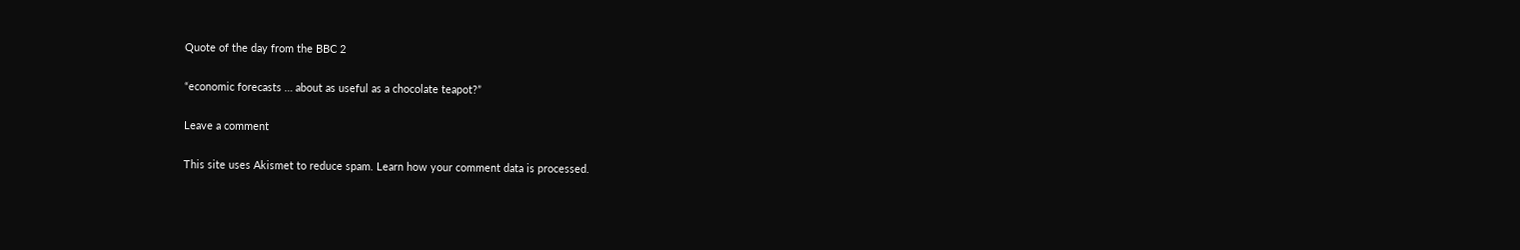Quote of the day from the BBC 2

“economic forecasts … about as useful as a chocolate teapot?”

Leave a comment

This site uses Akismet to reduce spam. Learn how your comment data is processed.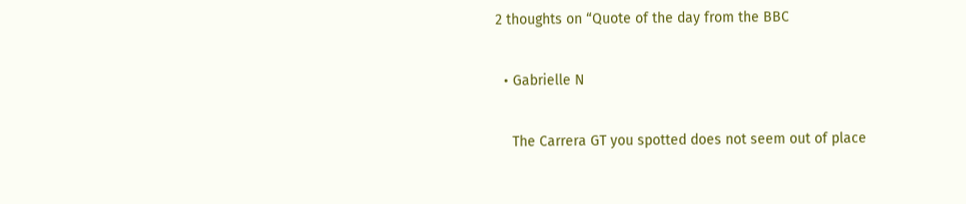2 thoughts on “Quote of the day from the BBC

  • Gabrielle N

    The Carrera GT you spotted does not seem out of place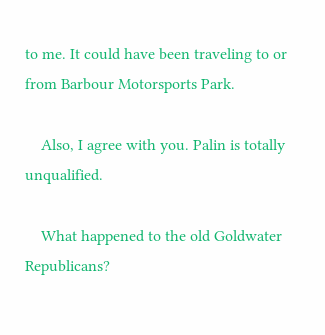to me. It could have been traveling to or from Barbour Motorsports Park.

    Also, I agree with you. Palin is totally unqualified.

    What happened to the old Goldwater Republicans?